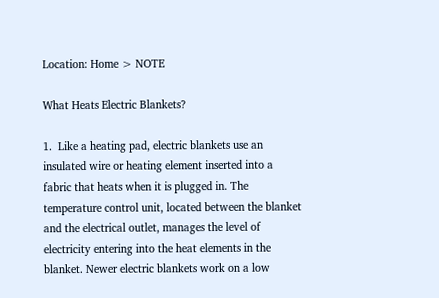Location: Home > NOTE

What Heats Electric Blankets?

1.  Like a heating pad, electric blankets use an insulated wire or heating element inserted into a fabric that heats when it is plugged in. The temperature control unit, located between the blanket and the electrical outlet, manages the level of electricity entering into the heat elements in the blanket. Newer electric blankets work on a low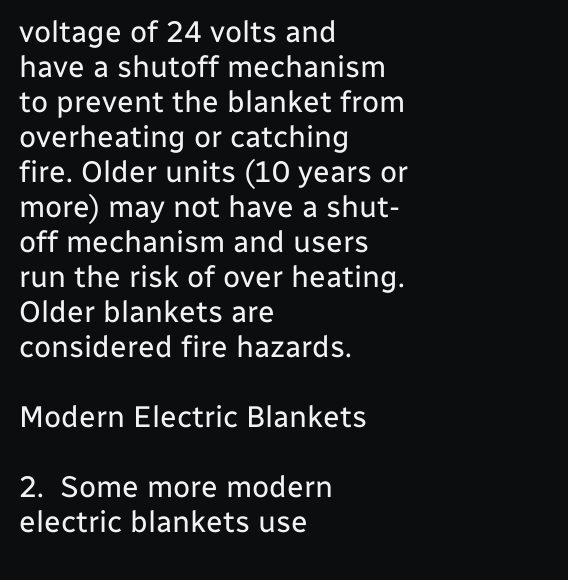voltage of 24 volts and have a shutoff mechanism to prevent the blanket from overheating or catching fire. Older units (10 years or more) may not have a shut-off mechanism and users run the risk of over heating. Older blankets are considered fire hazards.

Modern Electric Blankets

2.  Some more modern electric blankets use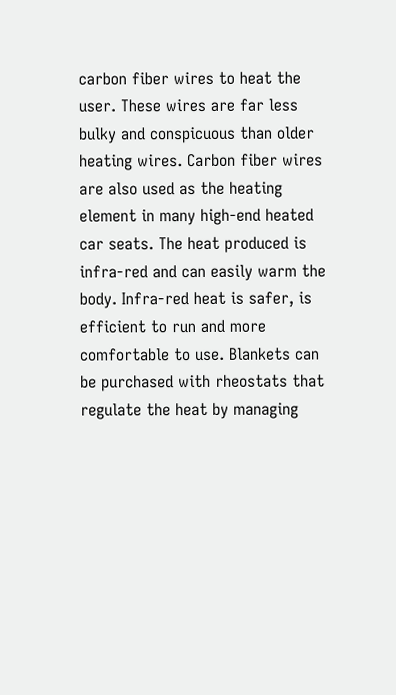carbon fiber wires to heat the user. These wires are far less bulky and conspicuous than older heating wires. Carbon fiber wires are also used as the heating element in many high-end heated car seats. The heat produced is infra-red and can easily warm the body. Infra-red heat is safer, is efficient to run and more comfortable to use. Blankets can be purchased with rheostats that regulate the heat by managing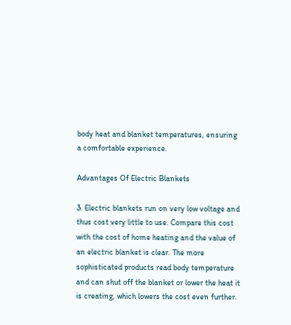body heat and blanket temperatures, ensuring a comfortable experience.

Advantages Of Electric Blankets

3. Electric blankets run on very low voltage and thus cost very little to use. Compare this cost with the cost of home heating and the value of an electric blanket is clear. The more sophisticated products read body temperature and can shut off the blanket or lower the heat it is creating, which lowers the cost even further.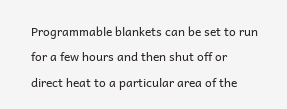Programmable blankets can be set to run for a few hours and then shut off or direct heat to a particular area of the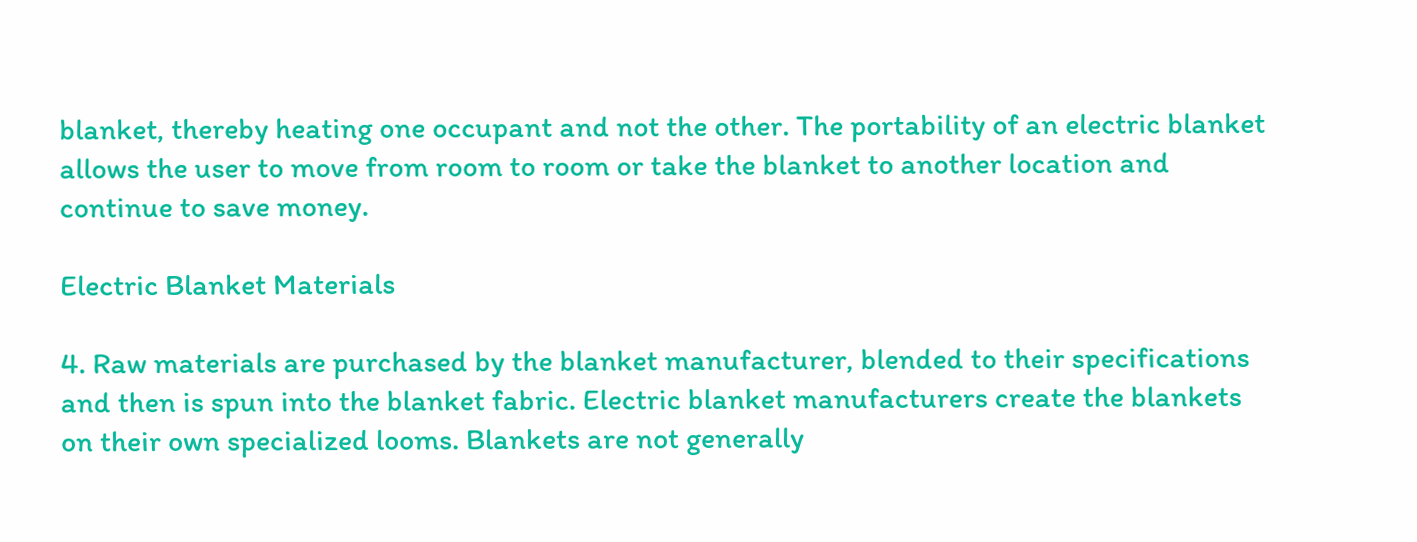blanket, thereby heating one occupant and not the other. The portability of an electric blanket allows the user to move from room to room or take the blanket to another location and continue to save money.

Electric Blanket Materials

4. Raw materials are purchased by the blanket manufacturer, blended to their specifications and then is spun into the blanket fabric. Electric blanket manufacturers create the blankets on their own specialized looms. Blankets are not generally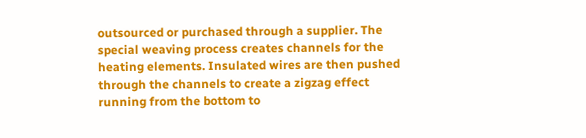outsourced or purchased through a supplier. The special weaving process creates channels for the heating elements. Insulated wires are then pushed through the channels to create a zigzag effect running from the bottom to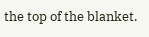the top of the blanket.